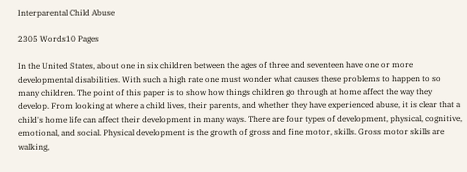Interparental Child Abuse

2305 Words10 Pages

In the United States, about one in six children between the ages of three and seventeen have one or more developmental disabilities. With such a high rate one must wonder what causes these problems to happen to so many children. The point of this paper is to show how things children go through at home affect the way they develop. From looking at where a child lives, their parents, and whether they have experienced abuse, it is clear that a child's home life can affect their development in many ways. There are four types of development, physical, cognitive, emotional, and social. Physical development is the growth of gross and fine motor, skills. Gross motor skills are walking,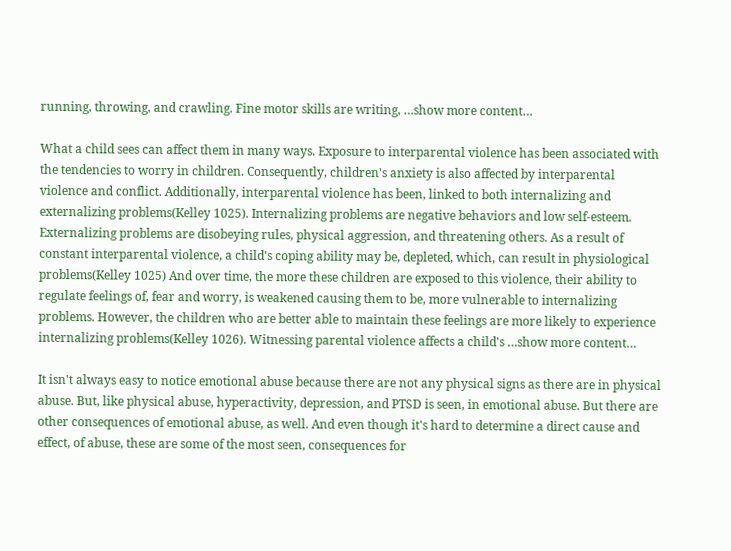running, throwing, and crawling. Fine motor skills are writing, …show more content…

What a child sees can affect them in many ways. Exposure to interparental violence has been associated with the tendencies to worry in children. Consequently, children's anxiety is also affected by interparental violence and conflict. Additionally, interparental violence has been, linked to both internalizing and externalizing problems(Kelley 1025). Internalizing problems are negative behaviors and low self-esteem. Externalizing problems are disobeying rules, physical aggression, and threatening others. As a result of constant interparental violence, a child's coping ability may be, depleted, which, can result in physiological problems(Kelley 1025) And over time, the more these children are exposed to this violence, their ability to regulate feelings of, fear and worry, is weakened causing them to be, more vulnerable to internalizing problems. However, the children who are better able to maintain these feelings are more likely to experience internalizing problems(Kelley 1026). Witnessing parental violence affects a child's …show more content…

It isn't always easy to notice emotional abuse because there are not any physical signs as there are in physical abuse. But, like physical abuse, hyperactivity, depression, and PTSD is seen, in emotional abuse. But there are other consequences of emotional abuse, as well. And even though it's hard to determine a direct cause and effect, of abuse, these are some of the most seen, consequences for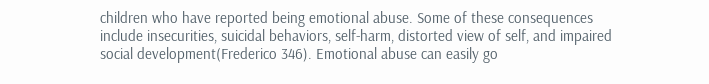children who have reported being emotional abuse. Some of these consequences include insecurities, suicidal behaviors, self-harm, distorted view of self, and impaired social development(Frederico 346). Emotional abuse can easily go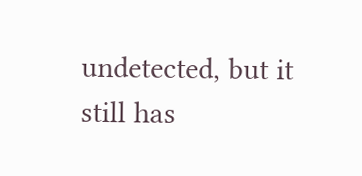undetected, but it still has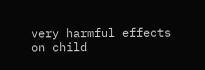very harmful effects on child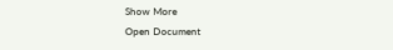Show More
Open Document